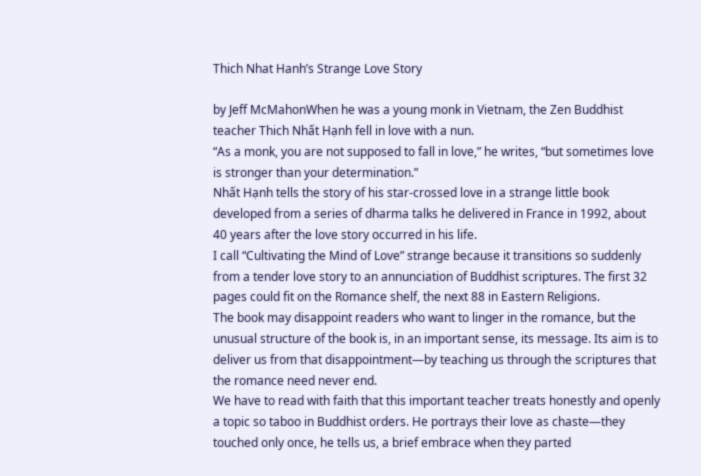Thich Nhat Hanh’s Strange Love Story

by Jeff McMahonWhen he was a young monk in Vietnam, the Zen Buddhist teacher Thich Nhất Hạnh fell in love with a nun.
“As a monk, you are not supposed to fall in love,” he writes, “but sometimes love is stronger than your determination.”
Nhất Hạnh tells the story of his star-crossed love in a strange little book developed from a series of dharma talks he delivered in France in 1992, about 40 years after the love story occurred in his life.
I call “Cultivating the Mind of Love” strange because it transitions so suddenly from a tender love story to an annunciation of Buddhist scriptures. The first 32 pages could fit on the Romance shelf, the next 88 in Eastern Religions.
The book may disappoint readers who want to linger in the romance, but the unusual structure of the book is, in an important sense, its message. Its aim is to deliver us from that disappointment—by teaching us through the scriptures that the romance need never end.
We have to read with faith that this important teacher treats honestly and openly a topic so taboo in Buddhist orders. He portrays their love as chaste—they touched only once, he tells us, a brief embrace when they parted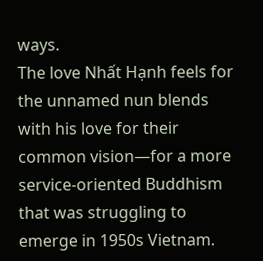ways.
The love Nhất Hạnh feels for the unnamed nun blends with his love for their common vision—for a more service-oriented Buddhism that was struggling to emerge in 1950s Vietnam.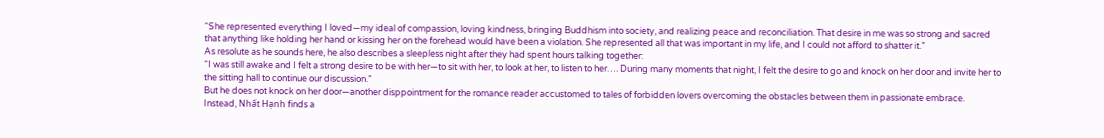“She represented everything I loved—my ideal of compassion, loving kindness, bringing Buddhism into society, and realizing peace and reconciliation. That desire in me was so strong and sacred that anything like holding her hand or kissing her on the forehead would have been a violation. She represented all that was important in my life, and I could not afford to shatter it.”
As resolute as he sounds here, he also describes a sleepless night after they had spent hours talking together:
“I was still awake and I felt a strong desire to be with her—to sit with her, to look at her, to listen to her…. During many moments that night, I felt the desire to go and knock on her door and invite her to the sitting hall to continue our discussion.”
But he does not knock on her door—another disppointment for the romance reader accustomed to tales of forbidden lovers overcoming the obstacles between them in passionate embrace.
Instead, Nhất Hạnh finds a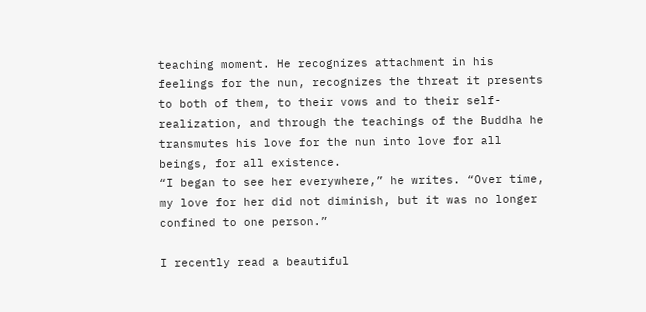teaching moment. He recognizes attachment in his feelings for the nun, recognizes the threat it presents to both of them, to their vows and to their self-realization, and through the teachings of the Buddha he transmutes his love for the nun into love for all beings, for all existence.
“I began to see her everywhere,” he writes. “Over time, my love for her did not diminish, but it was no longer confined to one person.”

I recently read a beautiful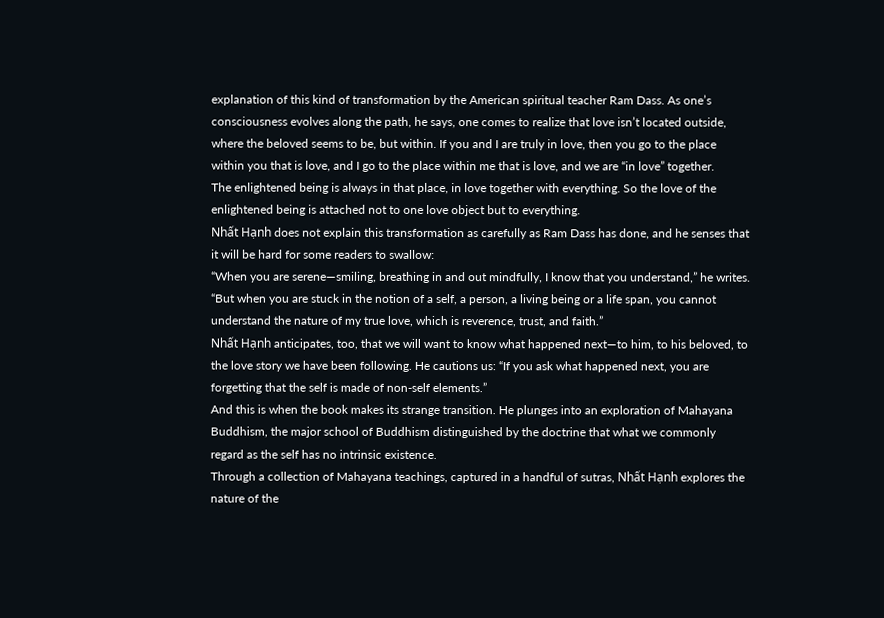explanation of this kind of transformation by the American spiritual teacher Ram Dass. As one’s consciousness evolves along the path, he says, one comes to realize that love isn’t located outside, where the beloved seems to be, but within. If you and I are truly in love, then you go to the place within you that is love, and I go to the place within me that is love, and we are “in love” together.
The enlightened being is always in that place, in love together with everything. So the love of the enlightened being is attached not to one love object but to everything.
Nhất Hạnh does not explain this transformation as carefully as Ram Dass has done, and he senses that it will be hard for some readers to swallow:
“When you are serene—smiling, breathing in and out mindfully, I know that you understand,” he writes. “But when you are stuck in the notion of a self, a person, a living being or a life span, you cannot understand the nature of my true love, which is reverence, trust, and faith.”
Nhất Hạnh anticipates, too, that we will want to know what happened next—to him, to his beloved, to the love story we have been following. He cautions us: “If you ask what happened next, you are forgetting that the self is made of non-self elements.”
And this is when the book makes its strange transition. He plunges into an exploration of Mahayana Buddhism, the major school of Buddhism distinguished by the doctrine that what we commonly regard as the self has no intrinsic existence.
Through a collection of Mahayana teachings, captured in a handful of sutras, Nhất Hạnh explores the nature of the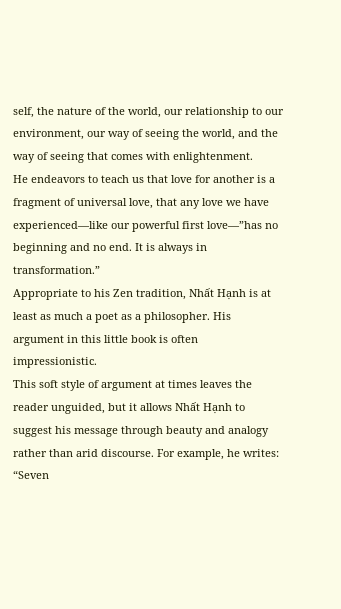self, the nature of the world, our relationship to our environment, our way of seeing the world, and the way of seeing that comes with enlightenment.
He endeavors to teach us that love for another is a fragment of universal love, that any love we have experienced—like our powerful first love—”has no beginning and no end. It is always in transformation.”
Appropriate to his Zen tradition, Nhất Hạnh is at least as much a poet as a philosopher. His argument in this little book is often impressionistic.
This soft style of argument at times leaves the reader unguided, but it allows Nhất Hạnh to suggest his message through beauty and analogy rather than arid discourse. For example, he writes:
“Seven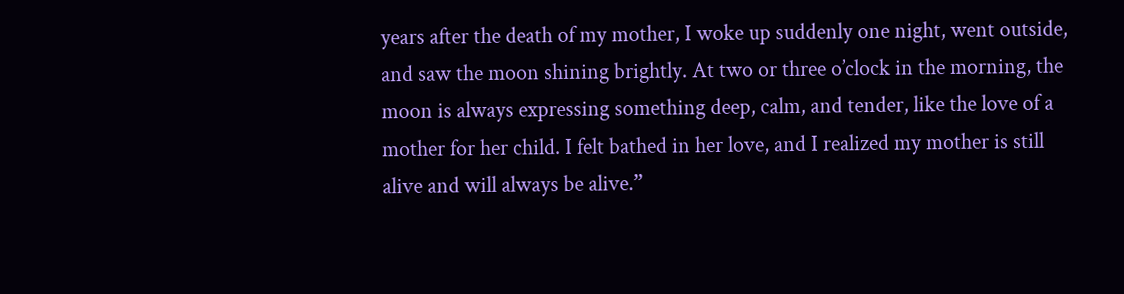years after the death of my mother, I woke up suddenly one night, went outside, and saw the moon shining brightly. At two or three o’clock in the morning, the moon is always expressing something deep, calm, and tender, like the love of a mother for her child. I felt bathed in her love, and I realized my mother is still alive and will always be alive.”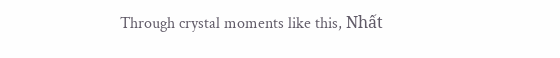Through crystal moments like this, Nhất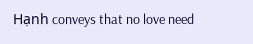Hạnh conveys that no love need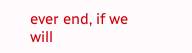ever end, if we will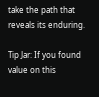take the path that reveals its enduring.

Tip Jar: If you found value on this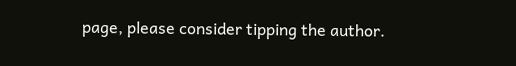page, please consider tipping the author.